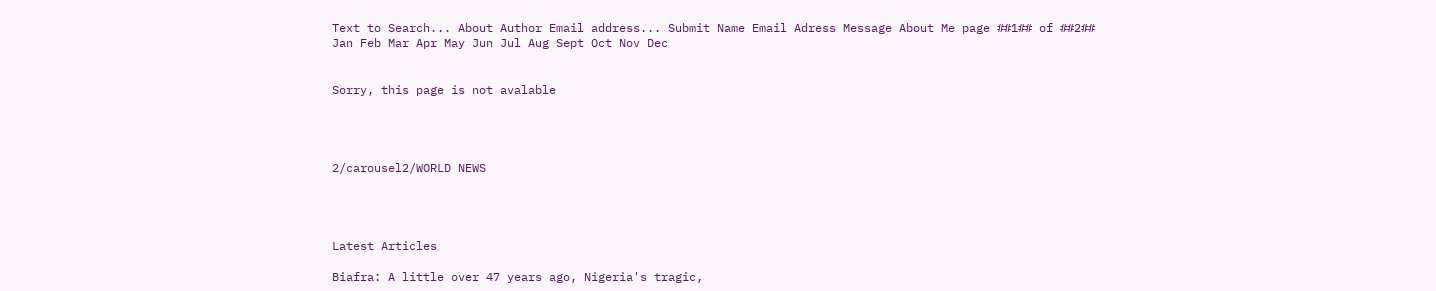Text to Search... About Author Email address... Submit Name Email Adress Message About Me page ##1## of ##2## Jan Feb Mar Apr May Jun Jul Aug Sept Oct Nov Dec


Sorry, this page is not avalable




2/carousel2/WORLD NEWS




Latest Articles

Biafra: A little over 47 years ago, Nigeria's tragic,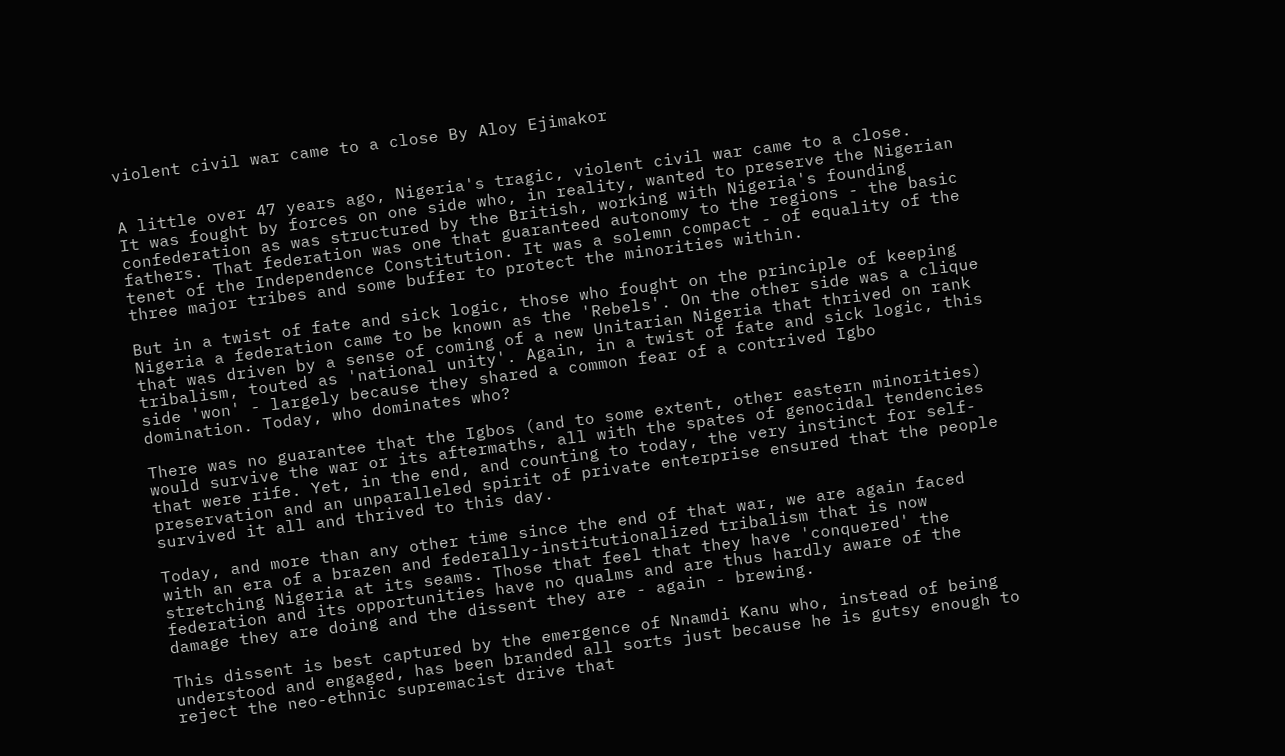violent civil war came to a close By Aloy Ejimakor


A little over 47 years ago, Nigeria's tragic, violent civil war came to a close.
It was fought by forces on one side who, in reality, wanted to preserve the Nigerian confederation as was structured by the British, working with Nigeria's founding fathers. That federation was one that guaranteed autonomy to the regions - the basic tenet of the Independence Constitution. It was a solemn compact - of equality of the three major tribes and some buffer to protect the minorities within.

But in a twist of fate and sick logic, those who fought on the principle of keeping Nigeria a federation came to be known as the 'Rebels'. On the other side was a clique that was driven by a sense of coming of a new Unitarian Nigeria that thrived on rank tribalism, touted as 'national unity'. Again, in a twist of fate and sick logic, this side 'won' - largely because they shared a common fear of a contrived Igbo domination. Today, who dominates who?

There was no guarantee that the Igbos (and to some extent, other eastern minorities) would survive the war or its aftermaths, all with the spates of genocidal tendencies that were rife. Yet, in the end, and counting to today, the very instinct for self-preservation and an unparalleled spirit of private enterprise ensured that the people survived it all and thrived to this day.

Today, and more than any other time since the end of that war, we are again faced with an era of a brazen and federally-institutionalized tribalism that is now stretching Nigeria at its seams. Those that feel that they have 'conquered' the federation and its opportunities have no qualms and are thus hardly aware of the damage they are doing and the dissent they are - again - brewing.

This dissent is best captured by the emergence of Nnamdi Kanu who, instead of being understood and engaged, has been branded all sorts just because he is gutsy enough to reject the neo-ethnic supremacist drive that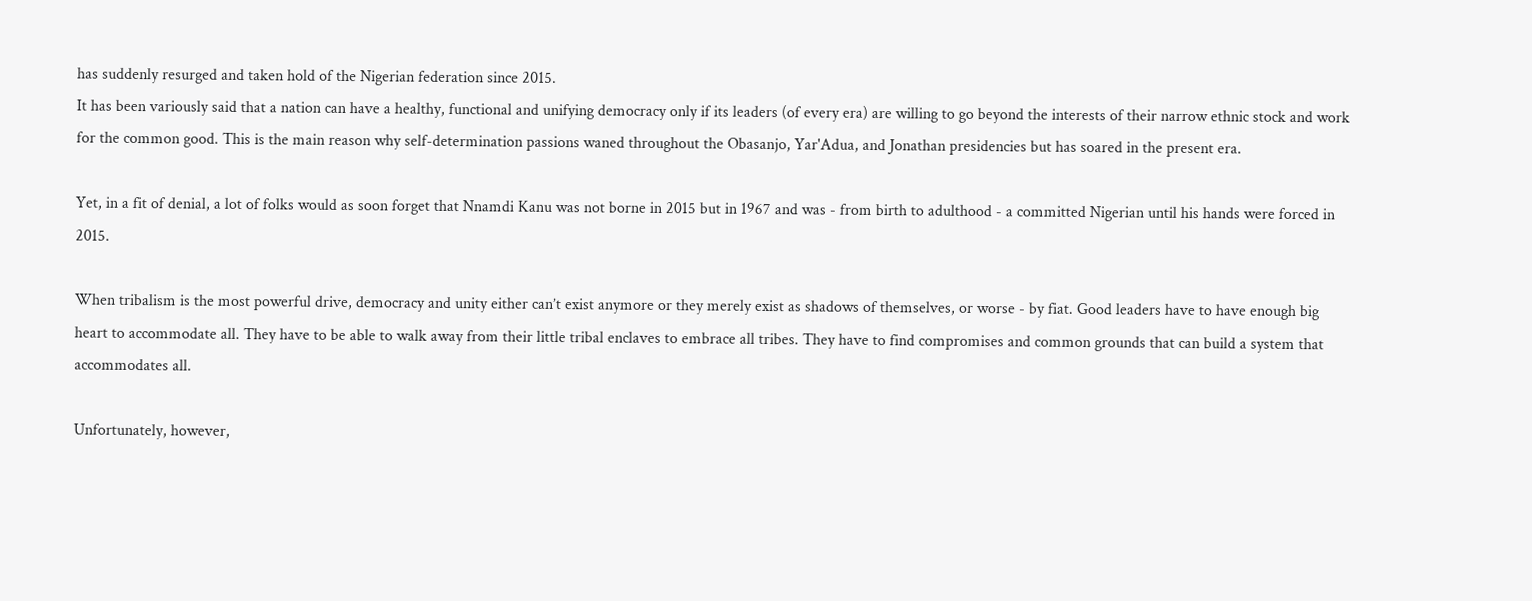has suddenly resurged and taken hold of the Nigerian federation since 2015.
It has been variously said that a nation can have a healthy, functional and unifying democracy only if its leaders (of every era) are willing to go beyond the interests of their narrow ethnic stock and work for the common good. This is the main reason why self-determination passions waned throughout the Obasanjo, Yar'Adua, and Jonathan presidencies but has soared in the present era.

Yet, in a fit of denial, a lot of folks would as soon forget that Nnamdi Kanu was not borne in 2015 but in 1967 and was - from birth to adulthood - a committed Nigerian until his hands were forced in 2015.

When tribalism is the most powerful drive, democracy and unity either can’t exist anymore or they merely exist as shadows of themselves, or worse - by fiat. Good leaders have to have enough big heart to accommodate all. They have to be able to walk away from their little tribal enclaves to embrace all tribes. They have to find compromises and common grounds that can build a system that accommodates all.

Unfortunately, however,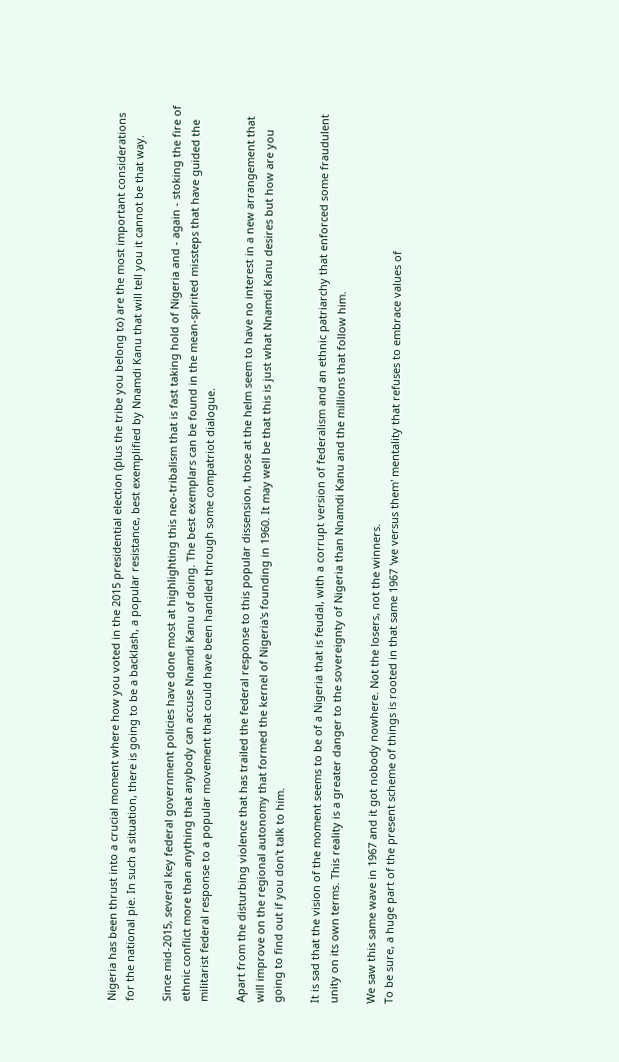Nigeria has been thrust into a crucial moment where how you voted in the 2015 presidential election (plus the tribe you belong to) are the most important considerations for the national pie. In such a situation, there is going to be a backlash, a popular resistance, best exemplified by Nnamdi Kanu that will tell you it cannot be that way.

Since mid-2015, several key federal government policies have done most at highlighting this neo-tribalism that is fast taking hold of Nigeria and - again - stoking the fire of ethnic conflict more than anything that anybody can accuse Nnamdi Kanu of doing. The best exemplars can be found in the mean-spirited missteps that have guided the militarist federal response to a popular movement that could have been handled through some compatriot dialogue.

Apart from the disturbing violence that has trailed the federal response to this popular dissension, those at the helm seem to have no interest in a new arrangement that will improve on the regional autonomy that formed the kernel of Nigeria's founding in 1960. It may well be that this is just what Nnamdi Kanu desires but how are you going to find out if you don't talk to him.

It is sad that the vision of the moment seems to be of a Nigeria that is feudal, with a corrupt version of federalism and an ethnic patriarchy that enforced some fraudulent unity on its own terms. This reality is a greater danger to the sovereignty of Nigeria than Nnamdi Kanu and the millions that follow him.

We saw this same wave in 1967 and it got nobody nowhere. Not the losers, not the winners.
To be sure, a huge part of the present scheme of things is rooted in that same 1967 'we versus them' mentality that refuses to embrace values of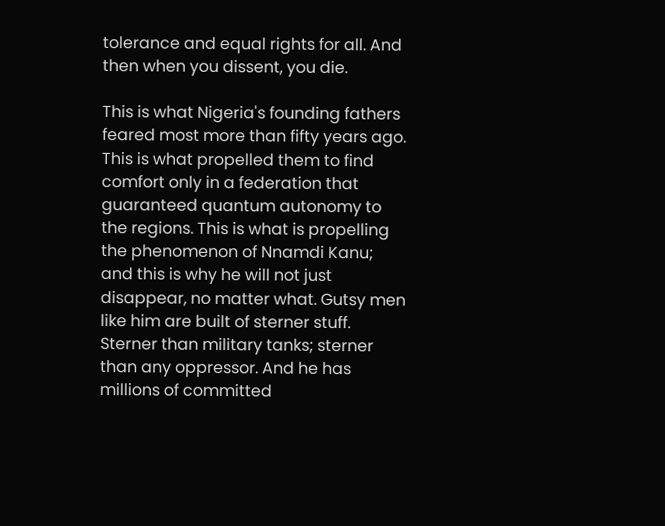tolerance and equal rights for all. And then when you dissent, you die.

This is what Nigeria's founding fathers feared most more than fifty years ago. This is what propelled them to find comfort only in a federation that guaranteed quantum autonomy to the regions. This is what is propelling the phenomenon of Nnamdi Kanu; and this is why he will not just disappear, no matter what. Gutsy men like him are built of sterner stuff. Sterner than military tanks; sterner than any oppressor. And he has millions of committed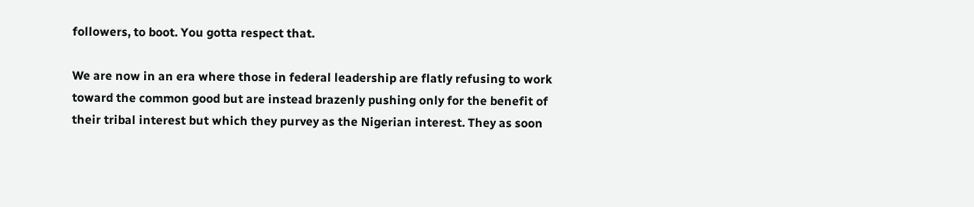followers, to boot. You gotta respect that.

We are now in an era where those in federal leadership are flatly refusing to work toward the common good but are instead brazenly pushing only for the benefit of their tribal interest but which they purvey as the Nigerian interest. They as soon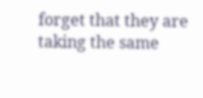forget that they are taking the same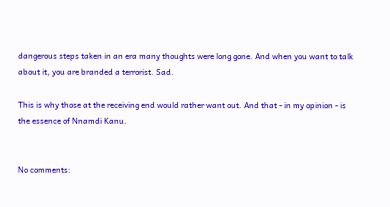dangerous steps taken in an era many thoughts were long gone. And when you want to talk about it, you are branded a terrorist. Sad.

This is why those at the receiving end would rather want out. And that - in my opinion - is the essence of Nnamdi Kanu.


No comments: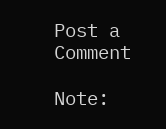Post a Comment

Note: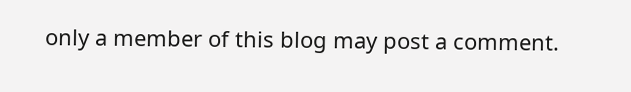only a member of this blog may post a comment.